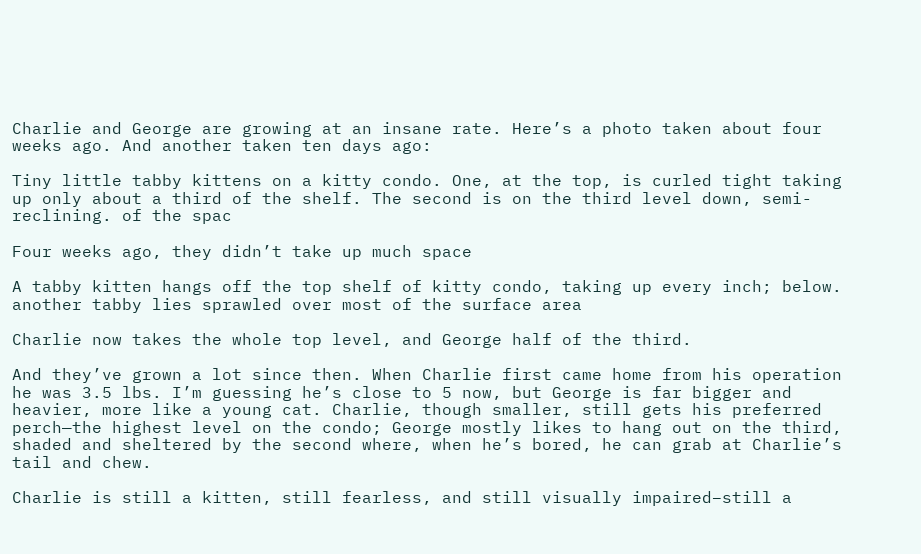Charlie and George are growing at an insane rate. Here’s a photo taken about four weeks ago. And another taken ten days ago:

Tiny little tabby kittens on a kitty condo. One, at the top, is curled tight taking up only about a third of the shelf. The second is on the third level down, semi-reclining. of the spac

Four weeks ago, they didn’t take up much space

A tabby kitten hangs off the top shelf of kitty condo, taking up every inch; below. another tabby lies sprawled over most of the surface area

Charlie now takes the whole top level, and George half of the third.

And they’ve grown a lot since then. When Charlie first came home from his operation he was 3.5 lbs. I’m guessing he’s close to 5 now, but George is far bigger and heavier, more like a young cat. Charlie, though smaller, still gets his preferred perch—the highest level on the condo; George mostly likes to hang out on the third, shaded and sheltered by the second where, when he’s bored, he can grab at Charlie’s tail and chew.

Charlie is still a kitten, still fearless, and still visually impaired–still a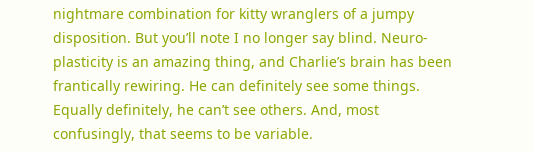nightmare combination for kitty wranglers of a jumpy disposition. But you’ll note I no longer say blind. Neuro-plasticity is an amazing thing, and Charlie’s brain has been frantically rewiring. He can definitely see some things. Equally definitely, he can’t see others. And, most confusingly, that seems to be variable.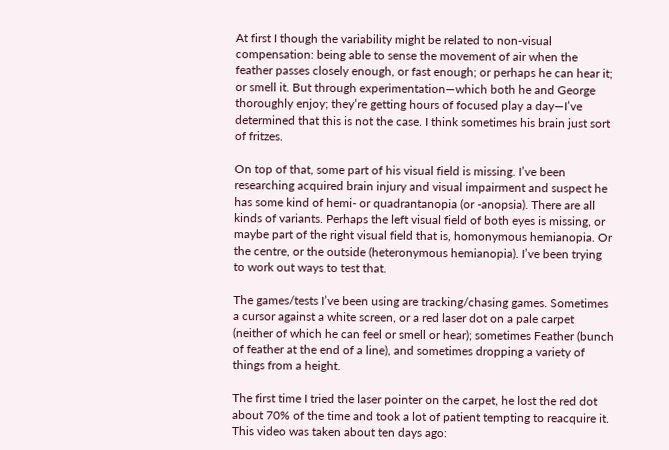At first I though the variability might be related to non-visual compensation: being able to sense the movement of air when the feather passes closely enough, or fast enough; or perhaps he can hear it; or smell it. But through experimentation—which both he and George thoroughly enjoy; they’re getting hours of focused play a day—I’ve determined that this is not the case. I think sometimes his brain just sort of fritzes.

On top of that, some part of his visual field is missing. I’ve been researching acquired brain injury and visual impairment and suspect he has some kind of hemi- or quadrantanopia (or -anopsia). There are all kinds of variants. Perhaps the left visual field of both eyes is missing, or maybe part of the right visual field that is, homonymous hemianopia. Or the centre, or the outside (heteronymous hemianopia). I’ve been trying to work out ways to test that.

The games/tests I’ve been using are tracking/chasing games. Sometimes a cursor against a white screen, or a red laser dot on a pale carpet (neither of which he can feel or smell or hear); sometimes Feather (bunch of feather at the end of a line), and sometimes dropping a variety of things from a height.

The first time I tried the laser pointer on the carpet, he lost the red dot about 70% of the time and took a lot of patient tempting to reacquire it. This video was taken about ten days ago: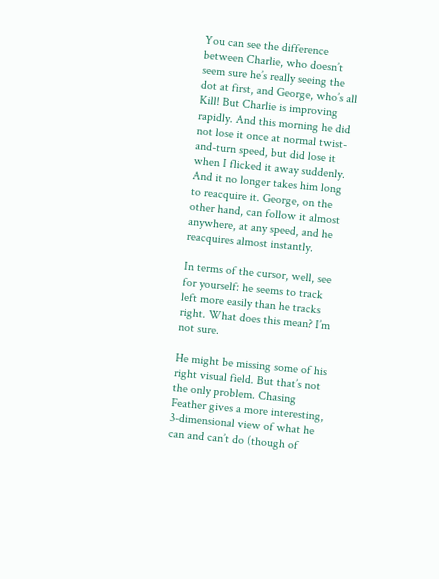You can see the difference between Charlie, who doesn’t seem sure he’s really seeing the dot at first, and George, who’s all Kill! But Charlie is improving rapidly. And this morning he did not lose it once at normal twist-and-turn speed, but did lose it when I flicked it away suddenly. And it no longer takes him long to reacquire it. George, on the other hand, can follow it almost anywhere, at any speed, and he reacquires almost instantly.

In terms of the cursor, well, see for yourself: he seems to track left more easily than he tracks right. What does this mean? I’m not sure.

He might be missing some of his right visual field. But that’s not the only problem. Chasing Feather gives a more interesting, 3-dimensional view of what he can and can’t do (though of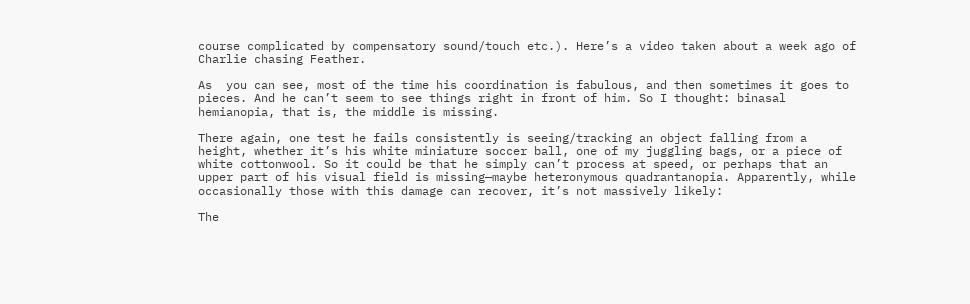course complicated by compensatory sound/touch etc.). Here’s a video taken about a week ago of Charlie chasing Feather.

As  you can see, most of the time his coordination is fabulous, and then sometimes it goes to pieces. And he can’t seem to see things right in front of him. So I thought: binasal hemianopia, that is, the middle is missing.

There again, one test he fails consistently is seeing/tracking an object falling from a height, whether it’s his white miniature soccer ball, one of my juggling bags, or a piece of white cottonwool. So it could be that he simply can’t process at speed, or perhaps that an upper part of his visual field is missing—maybe heteronymous quadrantanopia. Apparently, while occasionally those with this damage can recover, it’s not massively likely:

The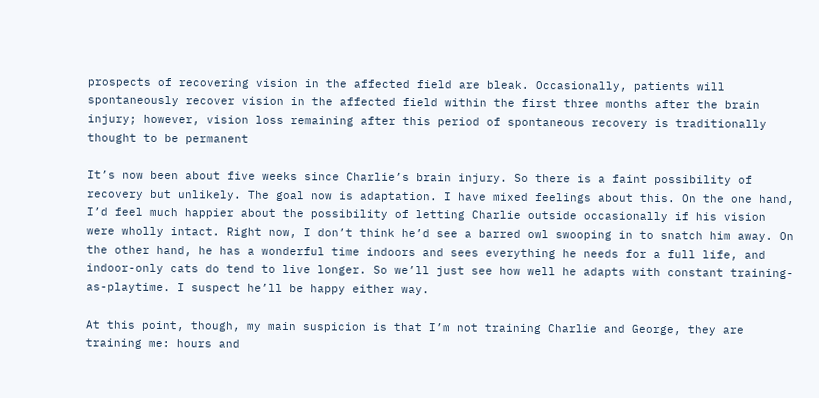prospects of recovering vision in the affected field are bleak. Occasionally, patients will spontaneously recover vision in the affected field within the first three months after the brain injury; however, vision loss remaining after this period of spontaneous recovery is traditionally thought to be permanent

It’s now been about five weeks since Charlie’s brain injury. So there is a faint possibility of recovery but unlikely. The goal now is adaptation. I have mixed feelings about this. On the one hand, I’d feel much happier about the possibility of letting Charlie outside occasionally if his vision were wholly intact. Right now, I don’t think he’d see a barred owl swooping in to snatch him away. On the other hand, he has a wonderful time indoors and sees everything he needs for a full life, and indoor-only cats do tend to live longer. So we’ll just see how well he adapts with constant training-as-playtime. I suspect he’ll be happy either way.

At this point, though, my main suspicion is that I’m not training Charlie and George, they are training me: hours and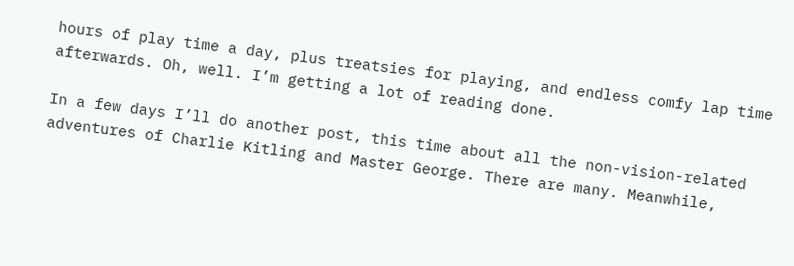hours of play time a day, plus treatsies for playing, and endless comfy lap time afterwards. Oh, well. I’m getting a lot of reading done.

In a few days I’ll do another post, this time about all the non-vision-related adventures of Charlie Kitling and Master George. There are many. Meanwhile,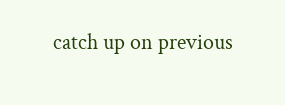catch up on previous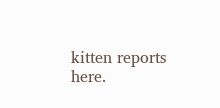kitten reports here.